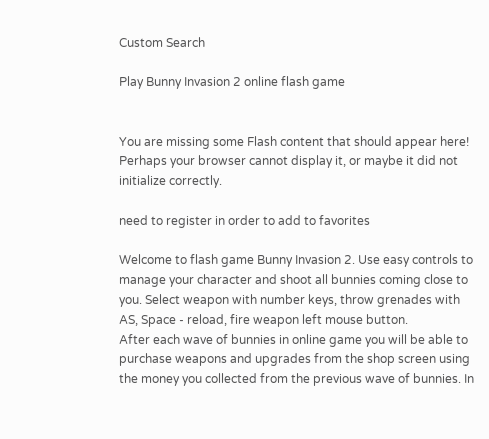Custom Search

Play Bunny Invasion 2 online flash game


You are missing some Flash content that should appear here! Perhaps your browser cannot display it, or maybe it did not initialize correctly.

need to register in order to add to favorites

Welcome to flash game Bunny Invasion 2. Use easy controls to manage your character and shoot all bunnies coming close to you. Select weapon with number keys, throw grenades with AS, Space - reload, fire weapon left mouse button.
After each wave of bunnies in online game you will be able to purchase weapons and upgrades from the shop screen using the money you collected from the previous wave of bunnies. In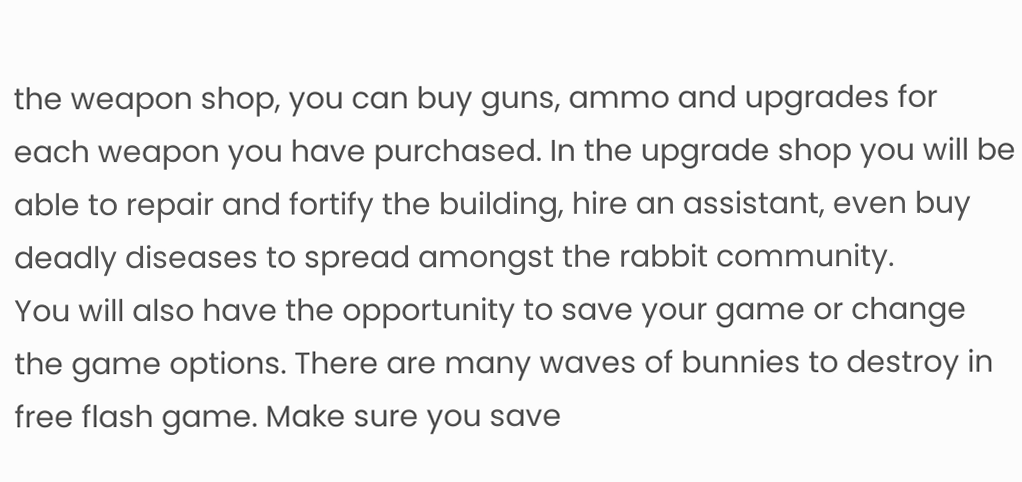the weapon shop, you can buy guns, ammo and upgrades for each weapon you have purchased. In the upgrade shop you will be able to repair and fortify the building, hire an assistant, even buy deadly diseases to spread amongst the rabbit community.
You will also have the opportunity to save your game or change the game options. There are many waves of bunnies to destroy in free flash game. Make sure you save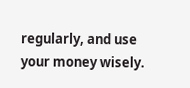regularly, and use your money wisely.